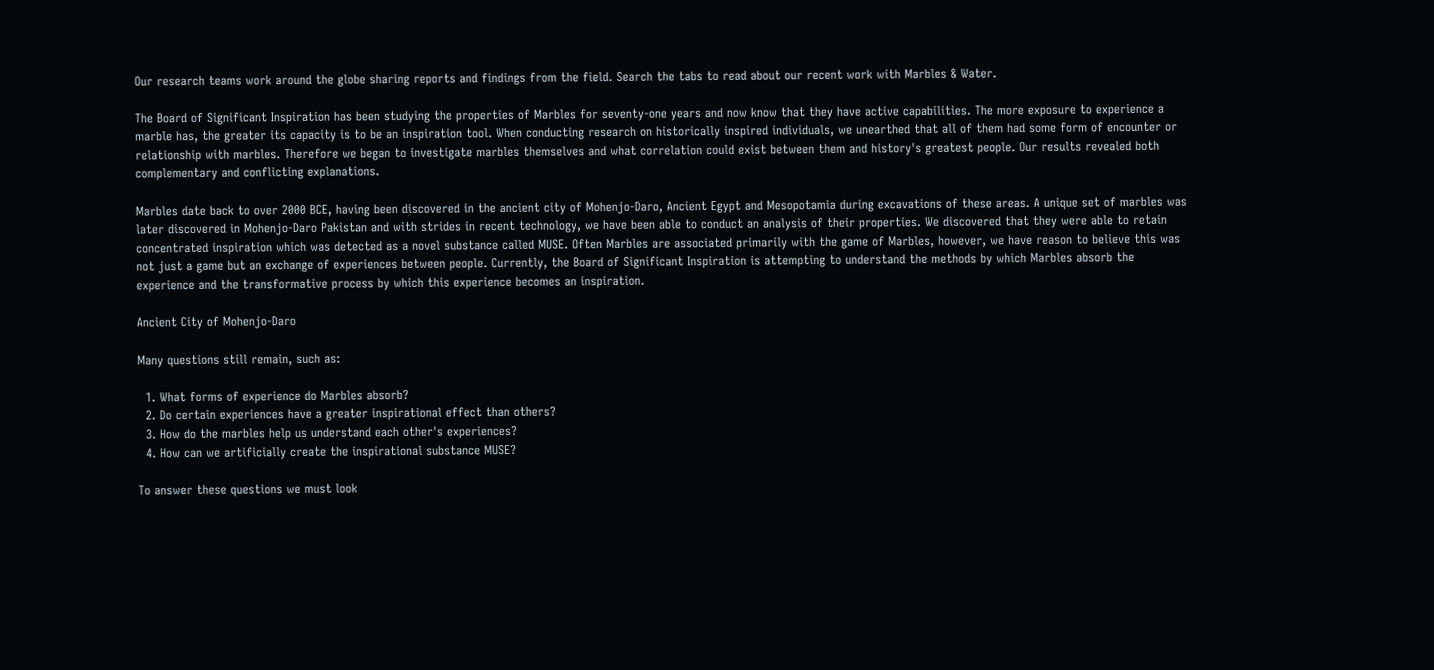Our research teams work around the globe sharing reports and findings from the field. Search the tabs to read about our recent work with Marbles & Water.

The Board of Significant Inspiration has been studying the properties of Marbles for seventy-one years and now know that they have active capabilities. The more exposure to experience a marble has, the greater its capacity is to be an inspiration tool. When conducting research on historically inspired individuals, we unearthed that all of them had some form of encounter or relationship with marbles. Therefore we began to investigate marbles themselves and what correlation could exist between them and history's greatest people. Our results revealed both complementary and conflicting explanations.

Marbles date back to over 2000 BCE, having been discovered in the ancient city of Mohenjo-Daro, Ancient Egypt and Mesopotamia during excavations of these areas. A unique set of marbles was later discovered in Mohenjo-Daro Pakistan and with strides in recent technology, we have been able to conduct an analysis of their properties. We discovered that they were able to retain concentrated inspiration which was detected as a novel substance called MUSE. Often Marbles are associated primarily with the game of Marbles, however, we have reason to believe this was not just a game but an exchange of experiences between people. Currently, the Board of Significant Inspiration is attempting to understand the methods by which Marbles absorb the experience and the transformative process by which this experience becomes an inspiration.

Ancient City of Mohenjo-Daro

Many questions still remain, such as:

  1. What forms of experience do Marbles absorb?
  2. Do certain experiences have a greater inspirational effect than others?
  3. How do the marbles help us understand each other's experiences?
  4. How can we artificially create the inspirational substance MUSE?

To answer these questions we must look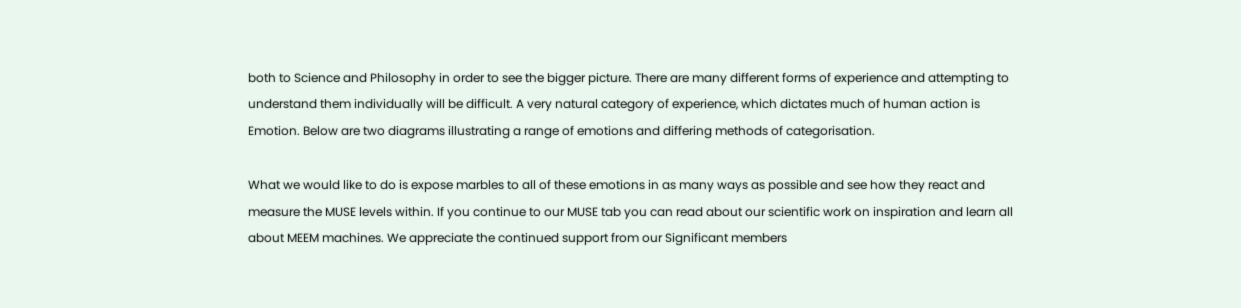both to Science and Philosophy in order to see the bigger picture. There are many different forms of experience and attempting to understand them individually will be difficult. A very natural category of experience, which dictates much of human action is Emotion. Below are two diagrams illustrating a range of emotions and differing methods of categorisation.

What we would like to do is expose marbles to all of these emotions in as many ways as possible and see how they react and measure the MUSE levels within. If you continue to our MUSE tab you can read about our scientific work on inspiration and learn all about MEEM machines. We appreciate the continued support from our Significant members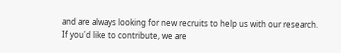and are always looking for new recruits to help us with our research. If you'd like to contribute, we are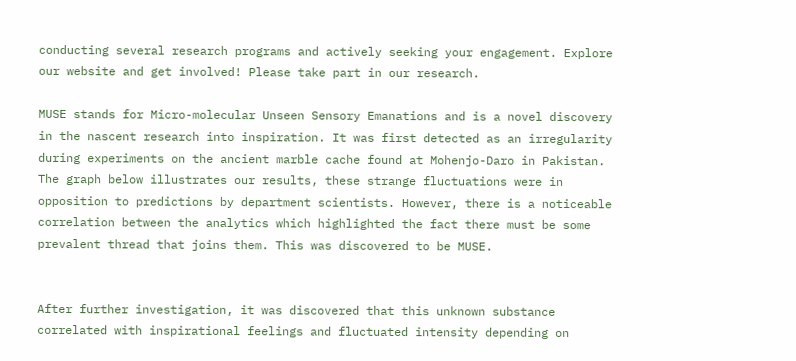conducting several research programs and actively seeking your engagement. Explore our website and get involved! Please take part in our research.

MUSE stands for Micro-molecular Unseen Sensory Emanations and is a novel discovery in the nascent research into inspiration. It was first detected as an irregularity during experiments on the ancient marble cache found at Mohenjo-Daro in Pakistan. The graph below illustrates our results, these strange fluctuations were in opposition to predictions by department scientists. However, there is a noticeable correlation between the analytics which highlighted the fact there must be some prevalent thread that joins them. This was discovered to be MUSE.


After further investigation, it was discovered that this unknown substance correlated with inspirational feelings and fluctuated intensity depending on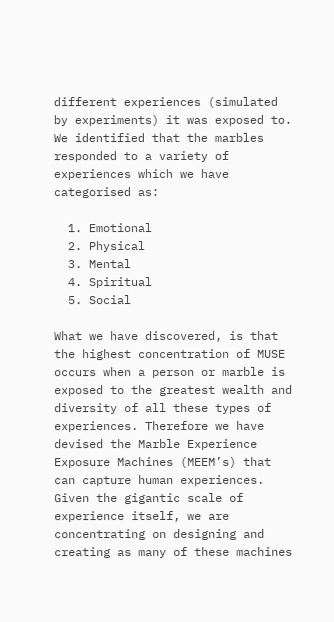different experiences (simulated by experiments) it was exposed to. We identified that the marbles responded to a variety of experiences which we have categorised as:

  1. Emotional
  2. Physical
  3. Mental
  4. Spiritual
  5. Social

What we have discovered, is that the highest concentration of MUSE occurs when a person or marble is exposed to the greatest wealth and diversity of all these types of experiences. Therefore we have devised the Marble Experience Exposure Machines (MEEM’s) that can capture human experiences. Given the gigantic scale of experience itself, we are concentrating on designing and creating as many of these machines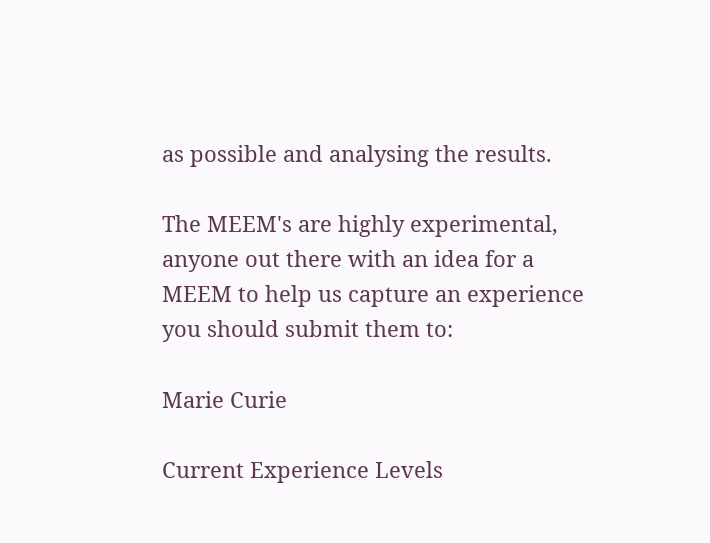as possible and analysing the results.

The MEEM's are highly experimental, anyone out there with an idea for a MEEM to help us capture an experience you should submit them to:

Marie Curie

Current Experience Levels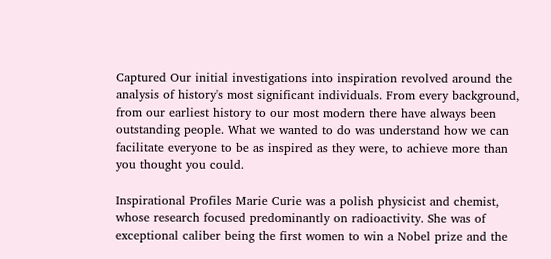Captured Our initial investigations into inspiration revolved around the analysis of history's most significant individuals. From every background, from our earliest history to our most modern there have always been outstanding people. What we wanted to do was understand how we can facilitate everyone to be as inspired as they were, to achieve more than you thought you could.

Inspirational Profiles Marie Curie was a polish physicist and chemist, whose research focused predominantly on radioactivity. She was of exceptional caliber being the first women to win a Nobel prize and the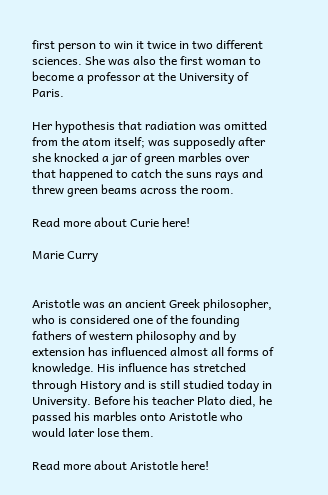first person to win it twice in two different sciences. She was also the first woman to become a professor at the University of Paris.

Her hypothesis that radiation was omitted from the atom itself; was supposedly after she knocked a jar of green marbles over that happened to catch the suns rays and threw green beams across the room.

Read more about Curie here!

Marie Curry


Aristotle was an ancient Greek philosopher, who is considered one of the founding fathers of western philosophy and by extension has influenced almost all forms of knowledge. His influence has stretched through History and is still studied today in University. Before his teacher Plato died, he passed his marbles onto Aristotle who would later lose them.

Read more about Aristotle here!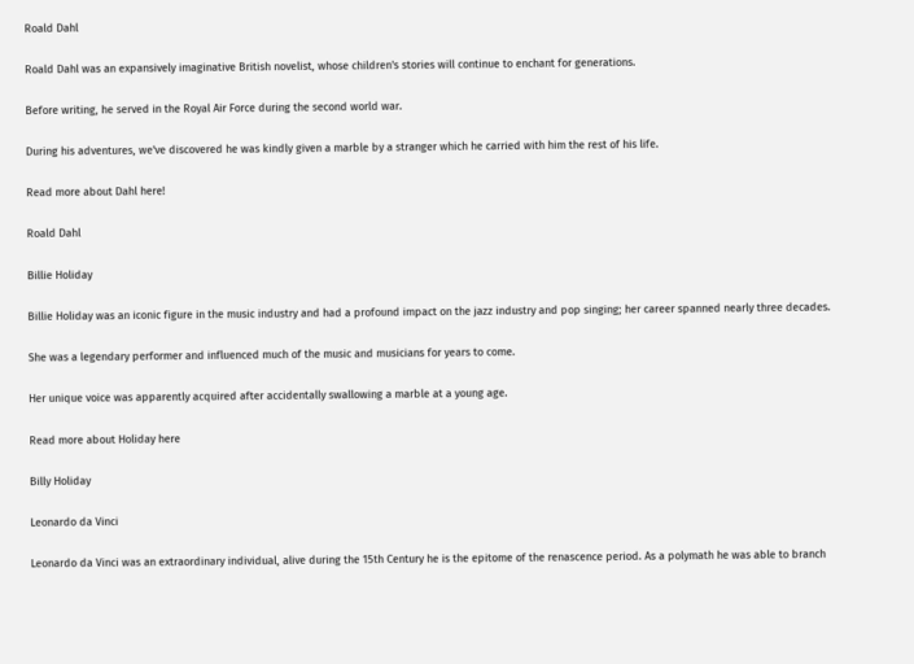Roald Dahl

Roald Dahl was an expansively imaginative British novelist, whose children's stories will continue to enchant for generations.

Before writing, he served in the Royal Air Force during the second world war.

During his adventures, we've discovered he was kindly given a marble by a stranger which he carried with him the rest of his life.

Read more about Dahl here!

Roald Dahl

Billie Holiday

Billie Holiday was an iconic figure in the music industry and had a profound impact on the jazz industry and pop singing; her career spanned nearly three decades.

She was a legendary performer and influenced much of the music and musicians for years to come.

Her unique voice was apparently acquired after accidentally swallowing a marble at a young age.

Read more about Holiday here

Billy Holiday

Leonardo da Vinci

Leonardo da Vinci was an extraordinary individual, alive during the 15th Century he is the epitome of the renascence period. As a polymath he was able to branch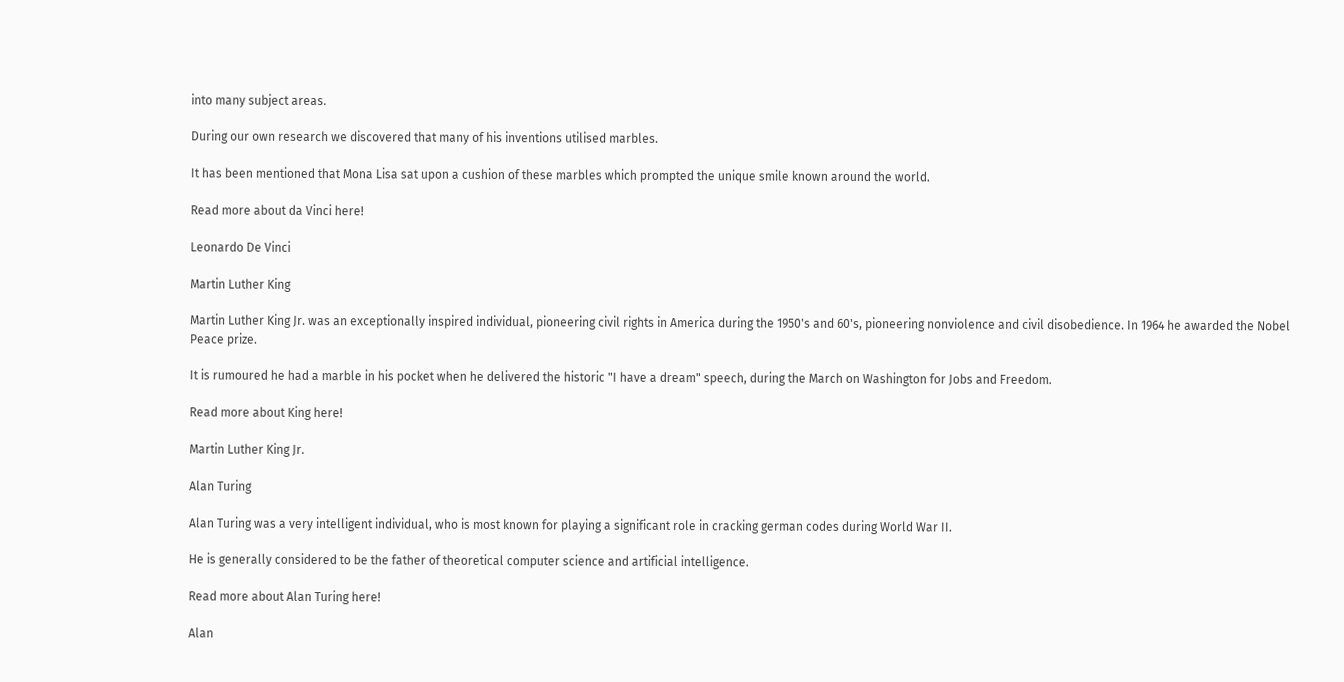into many subject areas.

During our own research we discovered that many of his inventions utilised marbles.

It has been mentioned that Mona Lisa sat upon a cushion of these marbles which prompted the unique smile known around the world.

Read more about da Vinci here!

Leonardo De Vinci

Martin Luther King

Martin Luther King Jr. was an exceptionally inspired individual, pioneering civil rights in America during the 1950's and 60's, pioneering nonviolence and civil disobedience. In 1964 he awarded the Nobel Peace prize.

It is rumoured he had a marble in his pocket when he delivered the historic "I have a dream" speech, during the March on Washington for Jobs and Freedom.

Read more about King here!

Martin Luther King Jr.

Alan Turing

Alan Turing was a very intelligent individual, who is most known for playing a significant role in cracking german codes during World War II.

He is generally considered to be the father of theoretical computer science and artificial intelligence.

Read more about Alan Turing here!

Alan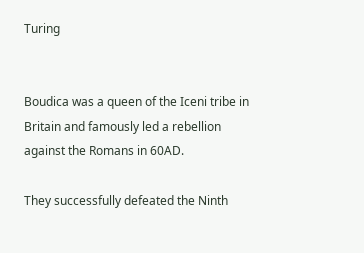Turing


Boudica was a queen of the Iceni tribe in Britain and famously led a rebellion against the Romans in 60AD.

They successfully defeated the Ninth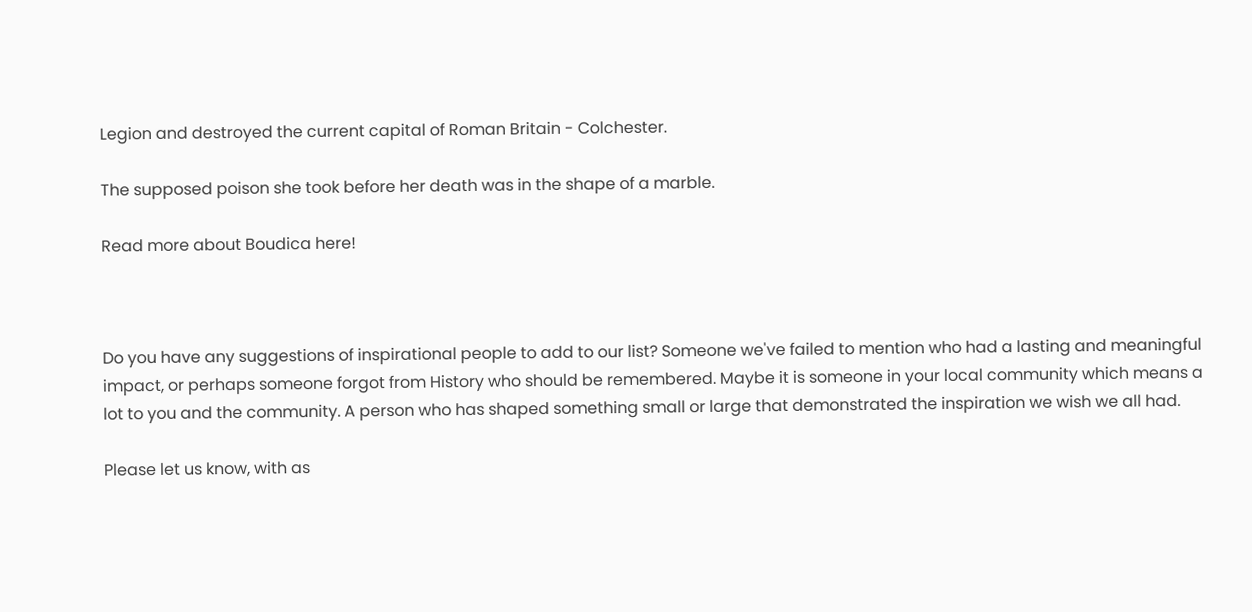Legion and destroyed the current capital of Roman Britain - Colchester.

The supposed poison she took before her death was in the shape of a marble.

Read more about Boudica here!



Do you have any suggestions of inspirational people to add to our list? Someone we've failed to mention who had a lasting and meaningful impact, or perhaps someone forgot from History who should be remembered. Maybe it is someone in your local community which means a lot to you and the community. A person who has shaped something small or large that demonstrated the inspiration we wish we all had.

Please let us know, with as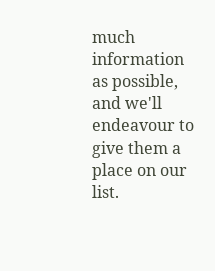much information as possible, and we'll endeavour to give them a place on our list.